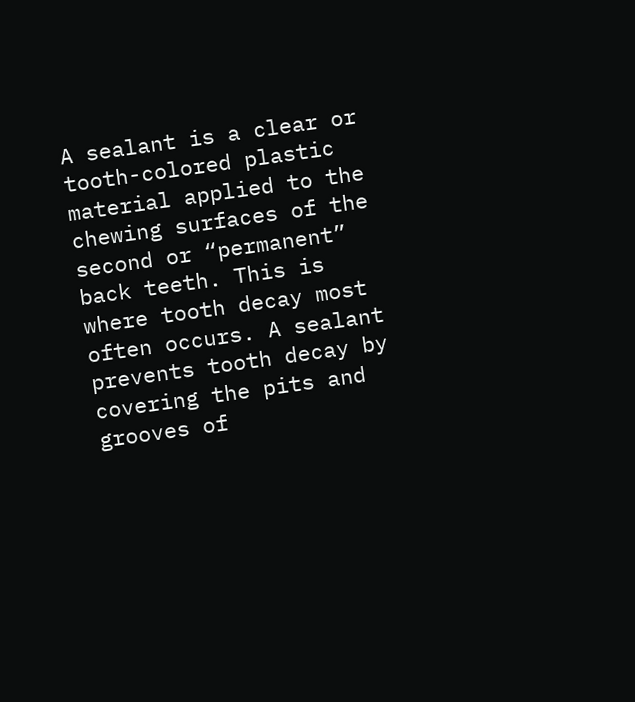A sealant is a clear or tooth-colored plastic material applied to the chewing surfaces of the second or “permanent” back teeth. This is where tooth decay most often occurs. A sealant prevents tooth decay by covering the pits and grooves of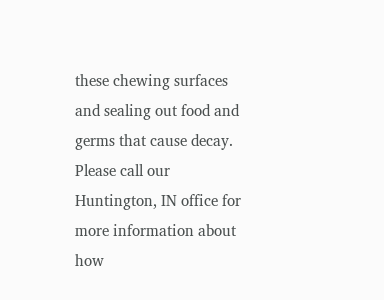these chewing surfaces and sealing out food and germs that cause decay. Please call our Huntington, IN office for more information about how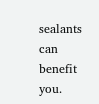sealants can benefit you.